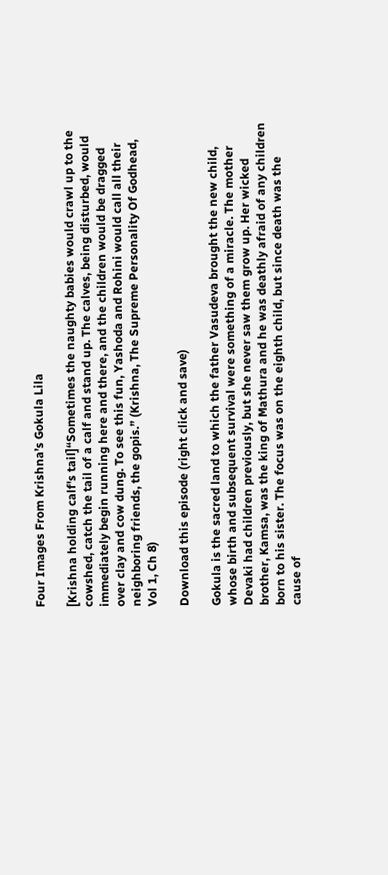Four Images From Krishna’s Gokula Lila

[Krishna holding calf's tail]“Sometimes the naughty babies would crawl up to the cowshed, catch the tail of a calf and stand up. The calves, being disturbed, would immediately begin running here and there, and the children would be dragged over clay and cow dung. To see this fun, Yashoda and Rohini would call all their neighboring friends, the gopis.” (Krishna, The Supreme Personality Of Godhead, Vol 1, Ch 8)

Download this episode (right click and save)

Gokula is the sacred land to which the father Vasudeva brought the new child, whose birth and subsequent survival were something of a miracle. The mother Devaki had children previously, but she never saw them grow up. Her wicked brother, Kamsa, was the king of Mathura and he was deathly afraid of any children born to his sister. The focus was on the eighth child, but since death was the cause of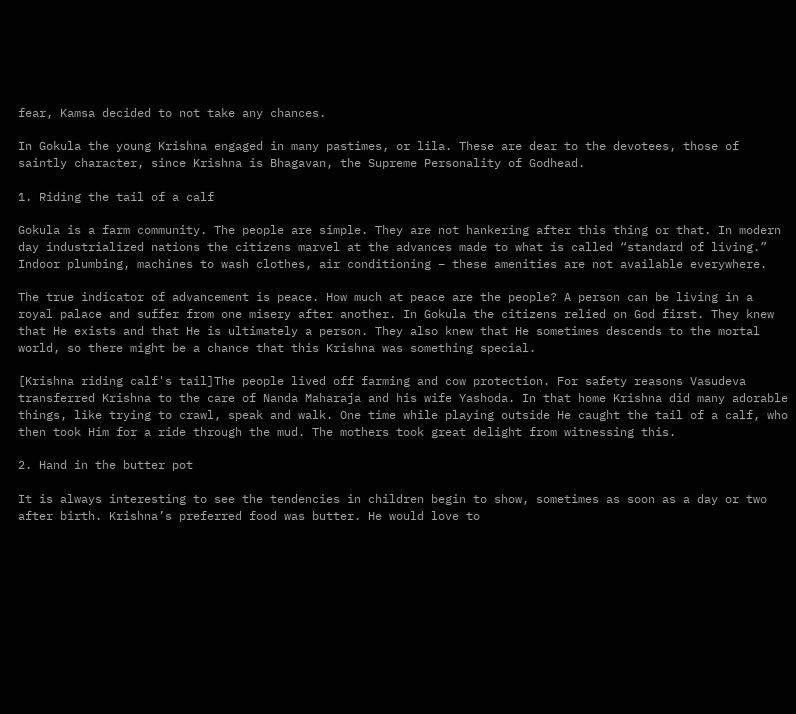fear, Kamsa decided to not take any chances.

In Gokula the young Krishna engaged in many pastimes, or lila. These are dear to the devotees, those of saintly character, since Krishna is Bhagavan, the Supreme Personality of Godhead.

1. Riding the tail of a calf

Gokula is a farm community. The people are simple. They are not hankering after this thing or that. In modern day industrialized nations the citizens marvel at the advances made to what is called “standard of living.” Indoor plumbing, machines to wash clothes, air conditioning – these amenities are not available everywhere.

The true indicator of advancement is peace. How much at peace are the people? A person can be living in a royal palace and suffer from one misery after another. In Gokula the citizens relied on God first. They knew that He exists and that He is ultimately a person. They also knew that He sometimes descends to the mortal world, so there might be a chance that this Krishna was something special.

[Krishna riding calf's tail]The people lived off farming and cow protection. For safety reasons Vasudeva transferred Krishna to the care of Nanda Maharaja and his wife Yashoda. In that home Krishna did many adorable things, like trying to crawl, speak and walk. One time while playing outside He caught the tail of a calf, who then took Him for a ride through the mud. The mothers took great delight from witnessing this.

2. Hand in the butter pot

It is always interesting to see the tendencies in children begin to show, sometimes as soon as a day or two after birth. Krishna’s preferred food was butter. He would love to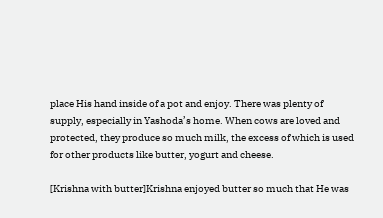place His hand inside of a pot and enjoy. There was plenty of supply, especially in Yashoda’s home. When cows are loved and protected, they produce so much milk, the excess of which is used for other products like butter, yogurt and cheese.

[Krishna with butter]Krishna enjoyed butter so much that He was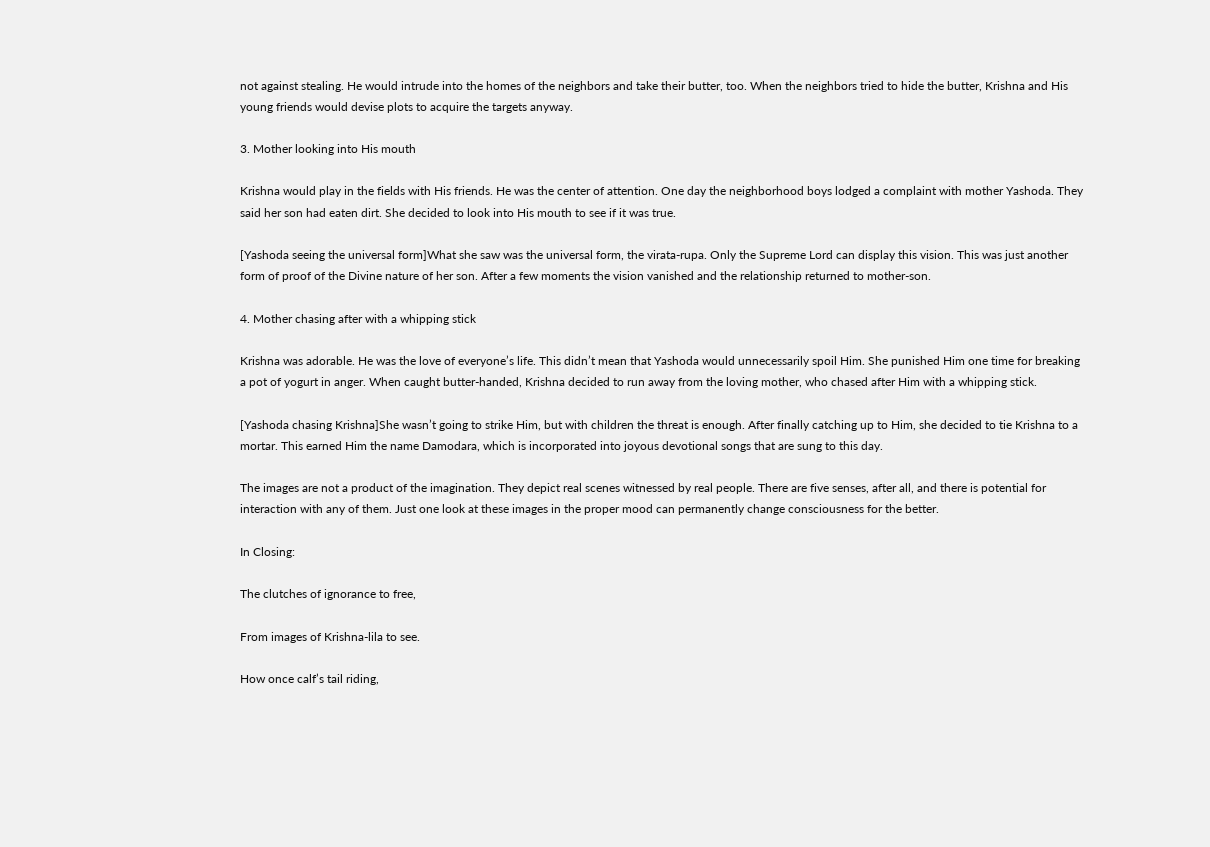not against stealing. He would intrude into the homes of the neighbors and take their butter, too. When the neighbors tried to hide the butter, Krishna and His young friends would devise plots to acquire the targets anyway.

3. Mother looking into His mouth

Krishna would play in the fields with His friends. He was the center of attention. One day the neighborhood boys lodged a complaint with mother Yashoda. They said her son had eaten dirt. She decided to look into His mouth to see if it was true.

[Yashoda seeing the universal form]What she saw was the universal form, the virata-rupa. Only the Supreme Lord can display this vision. This was just another form of proof of the Divine nature of her son. After a few moments the vision vanished and the relationship returned to mother-son.

4. Mother chasing after with a whipping stick

Krishna was adorable. He was the love of everyone’s life. This didn’t mean that Yashoda would unnecessarily spoil Him. She punished Him one time for breaking a pot of yogurt in anger. When caught butter-handed, Krishna decided to run away from the loving mother, who chased after Him with a whipping stick.

[Yashoda chasing Krishna]She wasn’t going to strike Him, but with children the threat is enough. After finally catching up to Him, she decided to tie Krishna to a mortar. This earned Him the name Damodara, which is incorporated into joyous devotional songs that are sung to this day.

The images are not a product of the imagination. They depict real scenes witnessed by real people. There are five senses, after all, and there is potential for interaction with any of them. Just one look at these images in the proper mood can permanently change consciousness for the better.

In Closing:

The clutches of ignorance to free,

From images of Krishna-lila to see.

How once calf’s tail riding,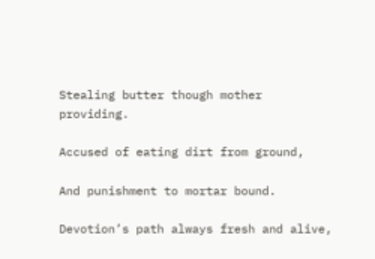Stealing butter though mother providing.

Accused of eating dirt from ground,

And punishment to mortar bound.

Devotion’s path always fresh and alive,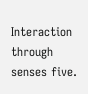Interaction through senses five.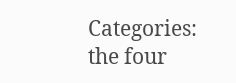Categories: the four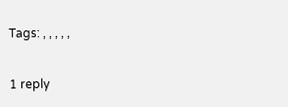Tags: , , , , ,

1 reply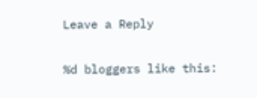Leave a Reply

%d bloggers like this: